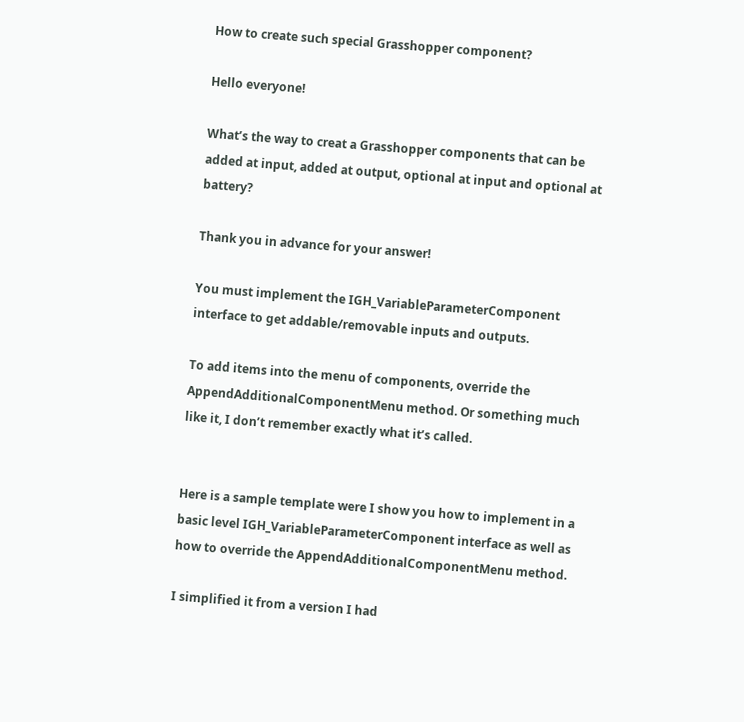How to create such special Grasshopper component?

Hello everyone!

What’s the way to creat a Grasshopper components that can be added at input, added at output, optional at input and optional at battery?

Thank you in advance for your answer!

You must implement the IGH_VariableParameterComponent interface to get addable/removable inputs and outputs.

To add items into the menu of components, override the AppendAdditionalComponentMenu method. Or something much like it, I don’t remember exactly what it’s called.


Here is a sample template were I show you how to implement in a basic level IGH_VariableParameterComponent interface as well as how to override the AppendAdditionalComponentMenu method.

I simplified it from a version I had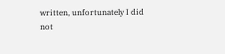written, unfortunately I did not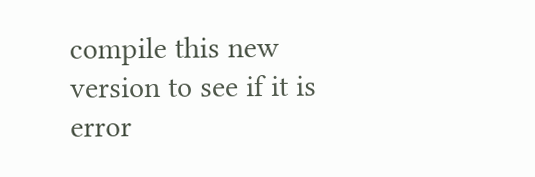compile this new version to see if it is error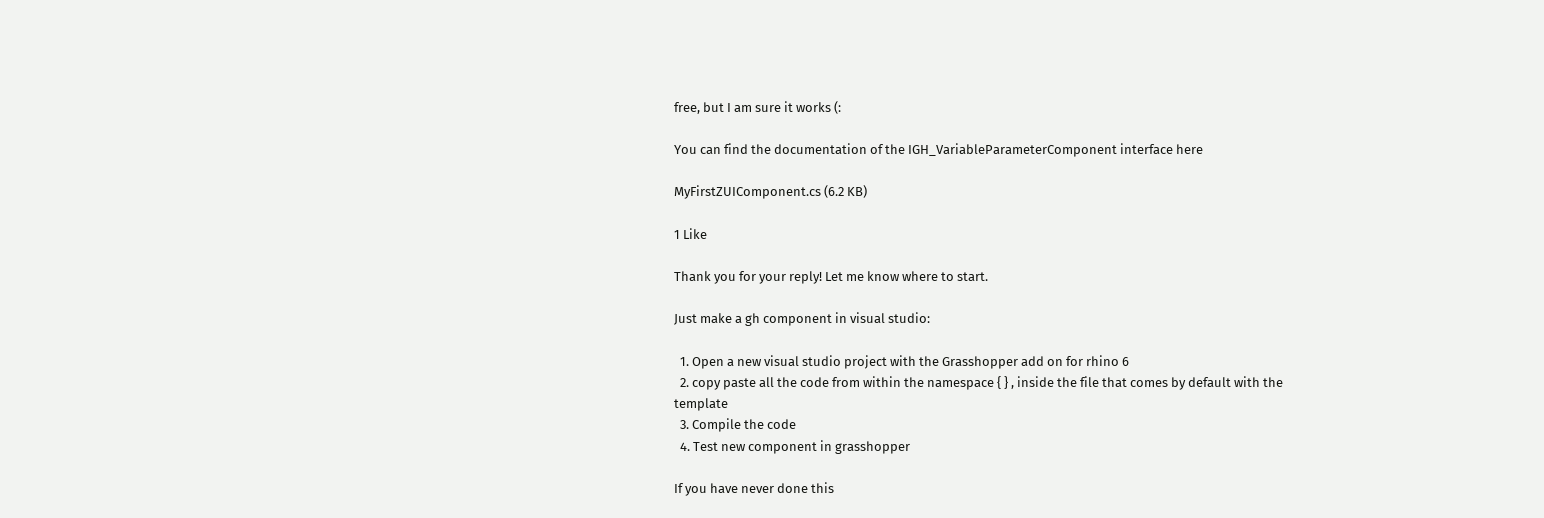free, but I am sure it works (:

You can find the documentation of the IGH_VariableParameterComponent interface here

MyFirstZUIComponent.cs (6.2 KB)

1 Like

Thank you for your reply! Let me know where to start.

Just make a gh component in visual studio:

  1. Open a new visual studio project with the Grasshopper add on for rhino 6
  2. copy paste all the code from within the namespace { } , inside the file that comes by default with the template
  3. Compile the code
  4. Test new component in grasshopper

If you have never done this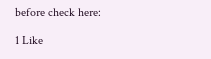before check here:

1 Like